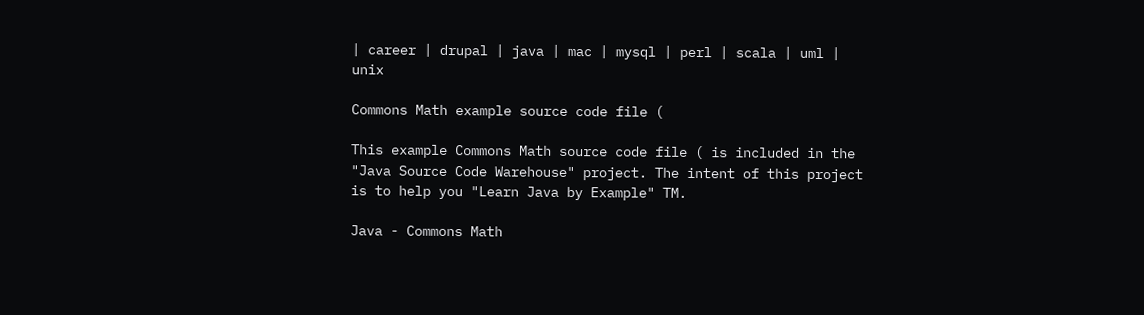| career | drupal | java | mac | mysql | perl | scala | uml | unix

Commons Math example source code file (

This example Commons Math source code file ( is included in the "Java Source Code Warehouse" project. The intent of this project is to help you "Learn Java by Example" TM.

Java - Commons Math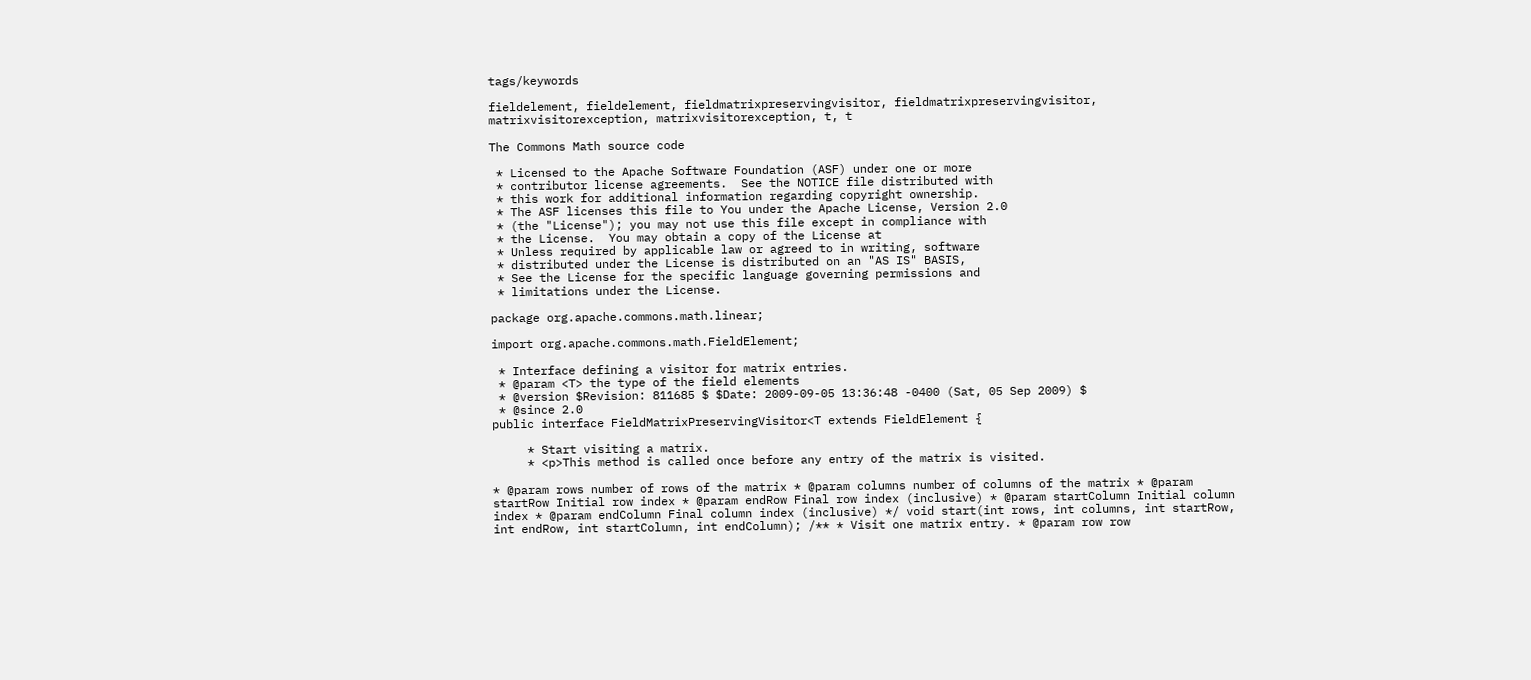tags/keywords

fieldelement, fieldelement, fieldmatrixpreservingvisitor, fieldmatrixpreservingvisitor, matrixvisitorexception, matrixvisitorexception, t, t

The Commons Math source code

 * Licensed to the Apache Software Foundation (ASF) under one or more
 * contributor license agreements.  See the NOTICE file distributed with
 * this work for additional information regarding copyright ownership.
 * The ASF licenses this file to You under the Apache License, Version 2.0
 * (the "License"); you may not use this file except in compliance with
 * the License.  You may obtain a copy of the License at
 * Unless required by applicable law or agreed to in writing, software
 * distributed under the License is distributed on an "AS IS" BASIS,
 * See the License for the specific language governing permissions and
 * limitations under the License.

package org.apache.commons.math.linear;

import org.apache.commons.math.FieldElement;

 * Interface defining a visitor for matrix entries.
 * @param <T> the type of the field elements
 * @version $Revision: 811685 $ $Date: 2009-09-05 13:36:48 -0400 (Sat, 05 Sep 2009) $
 * @since 2.0
public interface FieldMatrixPreservingVisitor<T extends FieldElement {

     * Start visiting a matrix.
     * <p>This method is called once before any entry of the matrix is visited.

* @param rows number of rows of the matrix * @param columns number of columns of the matrix * @param startRow Initial row index * @param endRow Final row index (inclusive) * @param startColumn Initial column index * @param endColumn Final column index (inclusive) */ void start(int rows, int columns, int startRow, int endRow, int startColumn, int endColumn); /** * Visit one matrix entry. * @param row row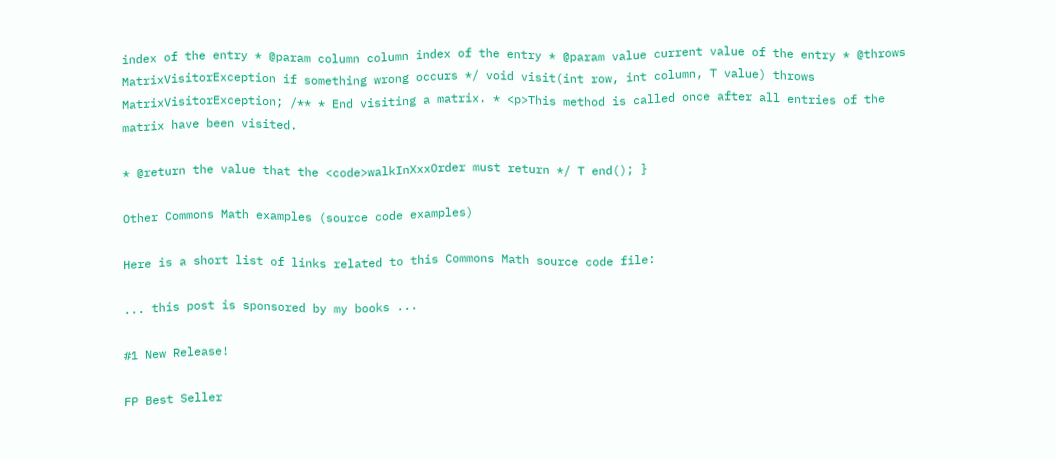index of the entry * @param column column index of the entry * @param value current value of the entry * @throws MatrixVisitorException if something wrong occurs */ void visit(int row, int column, T value) throws MatrixVisitorException; /** * End visiting a matrix. * <p>This method is called once after all entries of the matrix have been visited.

* @return the value that the <code>walkInXxxOrder must return */ T end(); }

Other Commons Math examples (source code examples)

Here is a short list of links related to this Commons Math source code file:

... this post is sponsored by my books ...

#1 New Release!

FP Best Seller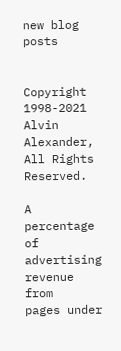new blog posts


Copyright 1998-2021 Alvin Alexander,
All Rights Reserved.

A percentage of advertising revenue from
pages under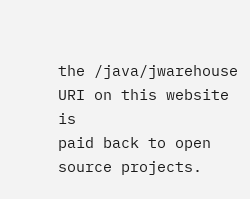the /java/jwarehouse URI on this website is
paid back to open source projects.